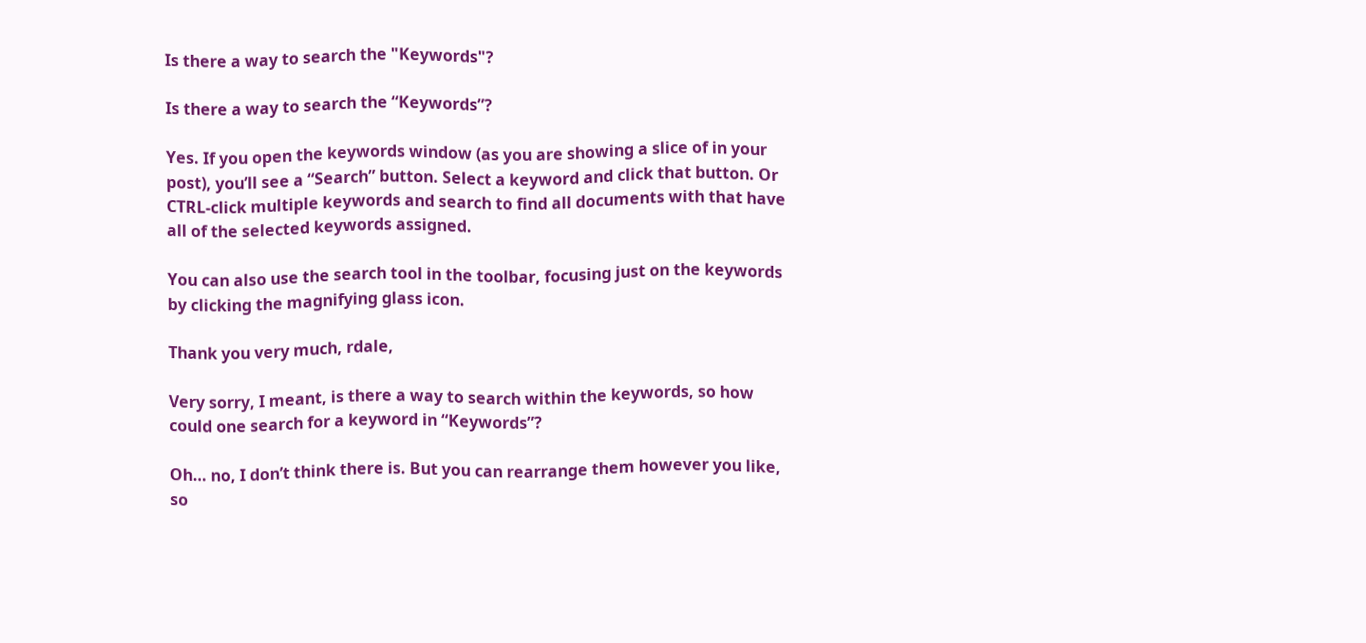Is there a way to search the "Keywords"?

Is there a way to search the “Keywords”?

Yes. If you open the keywords window (as you are showing a slice of in your post), you’ll see a “Search” button. Select a keyword and click that button. Or CTRL-click multiple keywords and search to find all documents with that have all of the selected keywords assigned.

You can also use the search tool in the toolbar, focusing just on the keywords by clicking the magnifying glass icon.

Thank you very much, rdale,

Very sorry, I meant, is there a way to search within the keywords, so how could one search for a keyword in “Keywords”?

Oh… no, I don’t think there is. But you can rearrange them however you like, so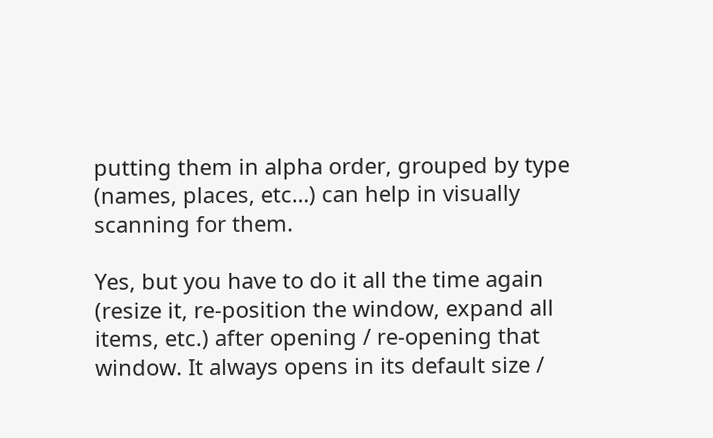putting them in alpha order, grouped by type (names, places, etc…) can help in visually scanning for them.

Yes, but you have to do it all the time again (resize it, re-position the window, expand all items, etc.) after opening / re-opening that window. It always opens in its default size /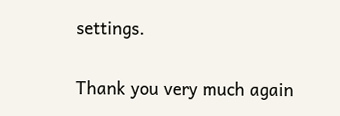settings.

Thank you very much again